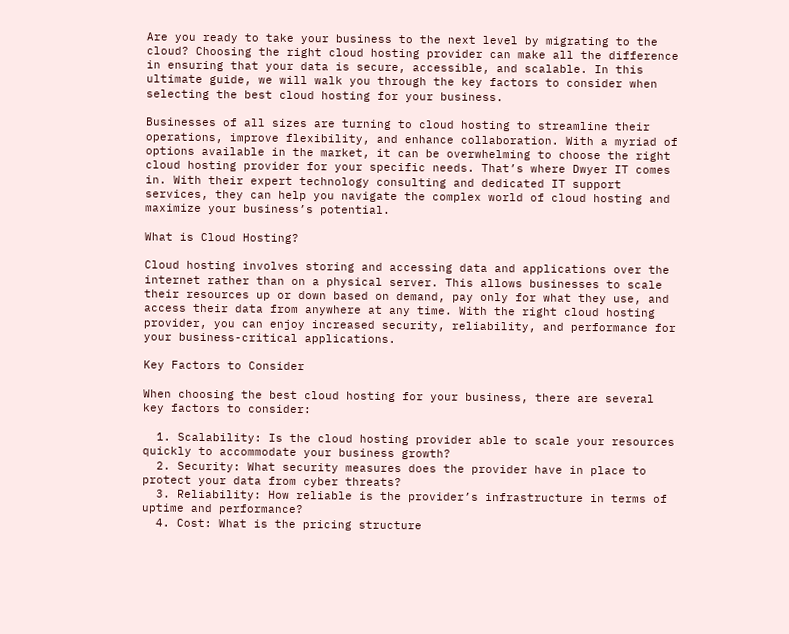Are you ready to take your business to the next level by migrating to the cloud? Choosing the right cloud hosting provider can make all the difference in ensuring that your data is secure, accessible, and scalable. In this ultimate guide, we will walk you through the key factors to consider when selecting the best cloud hosting for your business.

Businesses of all sizes are turning to cloud hosting to streamline their operations, improve flexibility, and enhance collaboration. With a myriad of options available in the market, it can be overwhelming to choose the right cloud hosting provider for your specific needs. That’s where Dwyer IT comes in. With their expert technology consulting and dedicated IT support services, they can help you navigate the complex world of cloud hosting and maximize your business’s potential.

What is Cloud Hosting?

Cloud hosting involves storing and accessing data and applications over the internet rather than on a physical server. This allows businesses to scale their resources up or down based on demand, pay only for what they use, and access their data from anywhere at any time. With the right cloud hosting provider, you can enjoy increased security, reliability, and performance for your business-critical applications.

Key Factors to Consider

When choosing the best cloud hosting for your business, there are several key factors to consider:

  1. Scalability: Is the cloud hosting provider able to scale your resources quickly to accommodate your business growth?
  2. Security: What security measures does the provider have in place to protect your data from cyber threats?
  3. Reliability: How reliable is the provider’s infrastructure in terms of uptime and performance?
  4. Cost: What is the pricing structure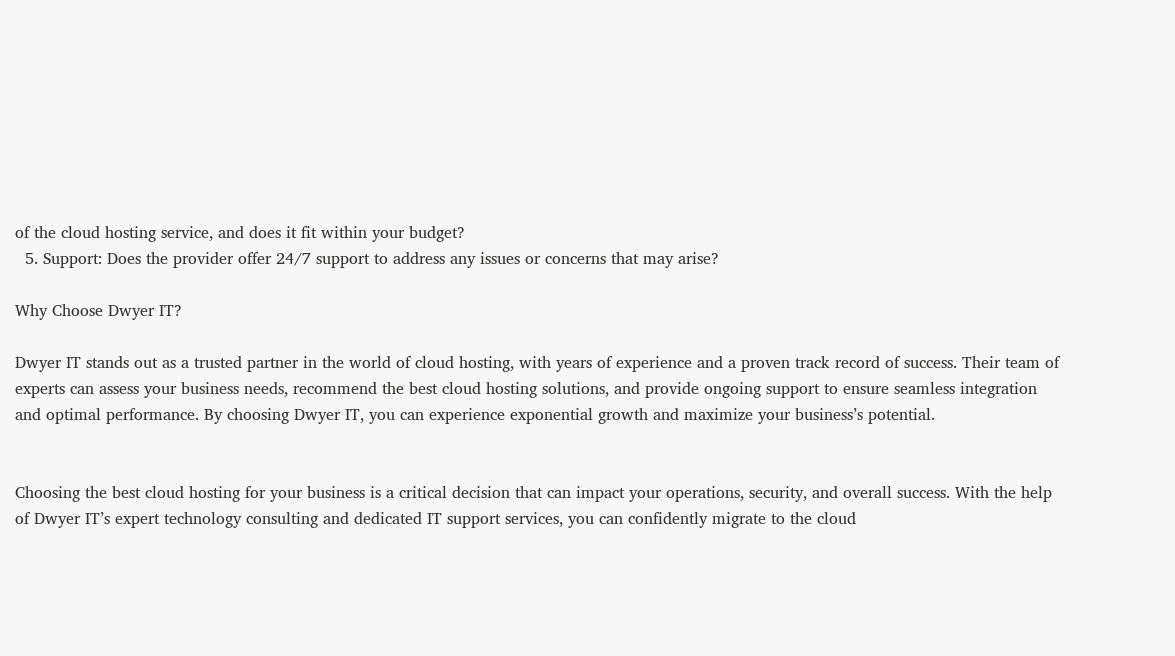of the cloud hosting service, and does it fit within your budget?
  5. Support: Does the provider offer 24/7 support to address any issues or concerns that may arise?

Why Choose Dwyer IT?

Dwyer IT stands out as a trusted partner in the world of cloud hosting, with years of experience and a proven track record of success. Their team of experts can assess your business needs, recommend the best cloud hosting solutions, and provide ongoing support to ensure seamless integration and optimal performance. By choosing Dwyer IT, you can experience exponential growth and maximize your business’s potential.


Choosing the best cloud hosting for your business is a critical decision that can impact your operations, security, and overall success. With the help of Dwyer IT’s expert technology consulting and dedicated IT support services, you can confidently migrate to the cloud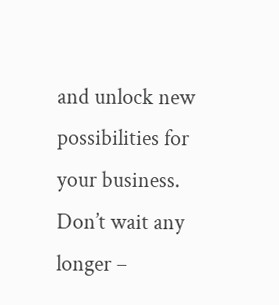and unlock new possibilities for your business. Don’t wait any longer –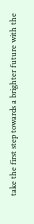take the first step towards a brighter future with the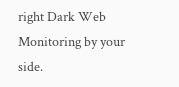right Dark Web Monitoring by your side.